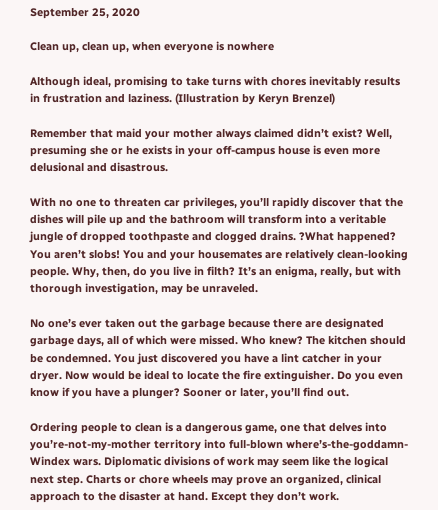September 25, 2020

Clean up, clean up, when everyone is nowhere

Although ideal, promising to take turns with chores inevitably results in frustration and laziness. (Illustration by Keryn Brenzel)

Remember that maid your mother always claimed didn’t exist? Well, presuming she or he exists in your off-campus house is even more delusional and disastrous.

With no one to threaten car privileges, you’ll rapidly discover that the dishes will pile up and the bathroom will transform into a veritable jungle of dropped toothpaste and clogged drains. ?What happened? You aren’t slobs! You and your housemates are relatively clean-looking people. Why, then, do you live in filth? It’s an enigma, really, but with thorough investigation, may be unraveled.

No one’s ever taken out the garbage because there are designated garbage days, all of which were missed. Who knew? The kitchen should be condemned. You just discovered you have a lint catcher in your dryer. Now would be ideal to locate the fire extinguisher. Do you even know if you have a plunger? Sooner or later, you’ll find out.

Ordering people to clean is a dangerous game, one that delves into you’re-not-my-mother territory into full-blown where’s-the-goddamn-Windex wars. Diplomatic divisions of work may seem like the logical next step. Charts or chore wheels may prove an organized, clinical approach to the disaster at hand. Except they don’t work.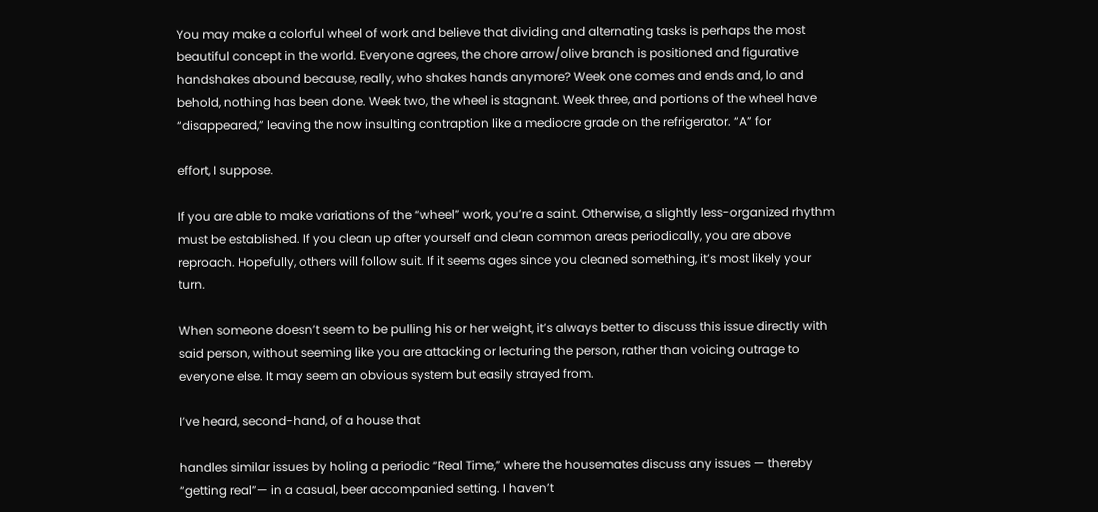You may make a colorful wheel of work and believe that dividing and alternating tasks is perhaps the most beautiful concept in the world. Everyone agrees, the chore arrow/olive branch is positioned and figurative handshakes abound because, really, who shakes hands anymore? Week one comes and ends and, lo and behold, nothing has been done. Week two, the wheel is stagnant. Week three, and portions of the wheel have “disappeared,” leaving the now insulting contraption like a mediocre grade on the refrigerator. “A” for

effort, I suppose.

If you are able to make variations of the “wheel” work, you’re a saint. Otherwise, a slightly less-organized rhythm must be established. If you clean up after yourself and clean common areas periodically, you are above reproach. Hopefully, others will follow suit. If it seems ages since you cleaned something, it’s most likely your turn.

When someone doesn’t seem to be pulling his or her weight, it’s always better to discuss this issue directly with said person, without seeming like you are attacking or lecturing the person, rather than voicing outrage to everyone else. It may seem an obvious system but easily strayed from.

I’ve heard, second-hand, of a house that

handles similar issues by holing a periodic “Real Time,” where the housemates discuss any issues — thereby “getting real”— in a casual, beer accompanied setting. I haven’t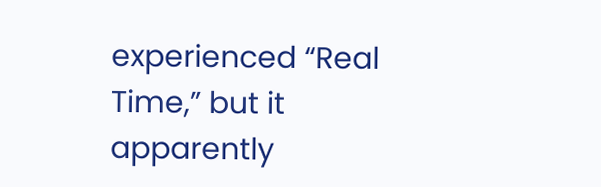experienced “Real Time,” but it apparently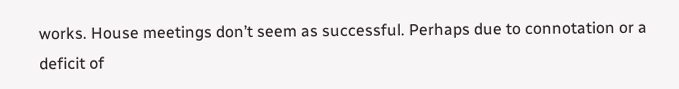works. House meetings don’t seem as successful. Perhaps due to connotation or a deficit of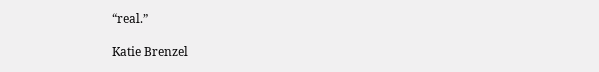“real.”

Katie Brenzel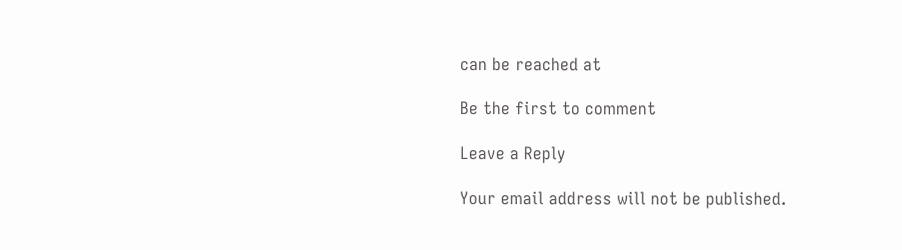can be reached at

Be the first to comment

Leave a Reply

Your email address will not be published.